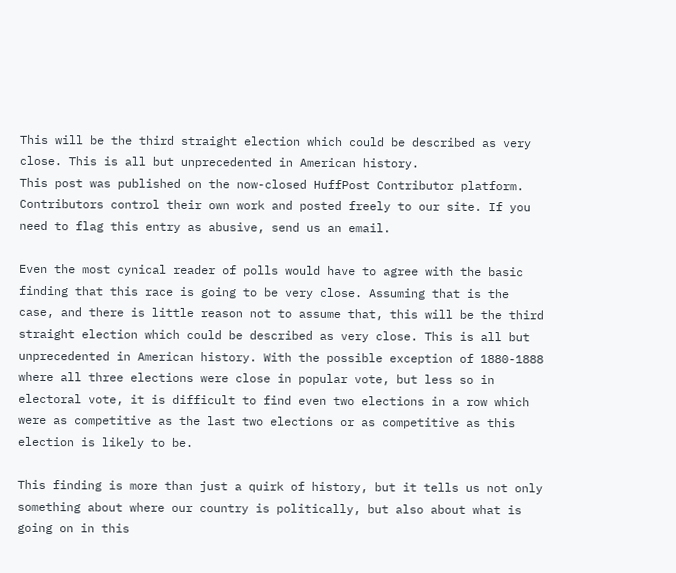This will be the third straight election which could be described as very close. This is all but unprecedented in American history.
This post was published on the now-closed HuffPost Contributor platform. Contributors control their own work and posted freely to our site. If you need to flag this entry as abusive, send us an email.

Even the most cynical reader of polls would have to agree with the basic finding that this race is going to be very close. Assuming that is the case, and there is little reason not to assume that, this will be the third straight election which could be described as very close. This is all but unprecedented in American history. With the possible exception of 1880-1888 where all three elections were close in popular vote, but less so in electoral vote, it is difficult to find even two elections in a row which were as competitive as the last two elections or as competitive as this election is likely to be.

This finding is more than just a quirk of history, but it tells us not only something about where our country is politically, but also about what is going on in this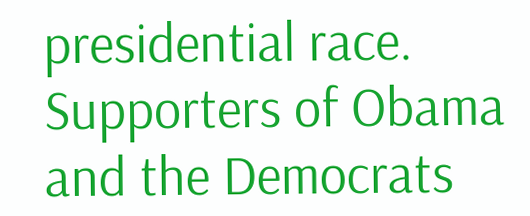presidential race. Supporters of Obama and the Democrats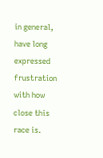in general, have long expressed frustration with how close this race is.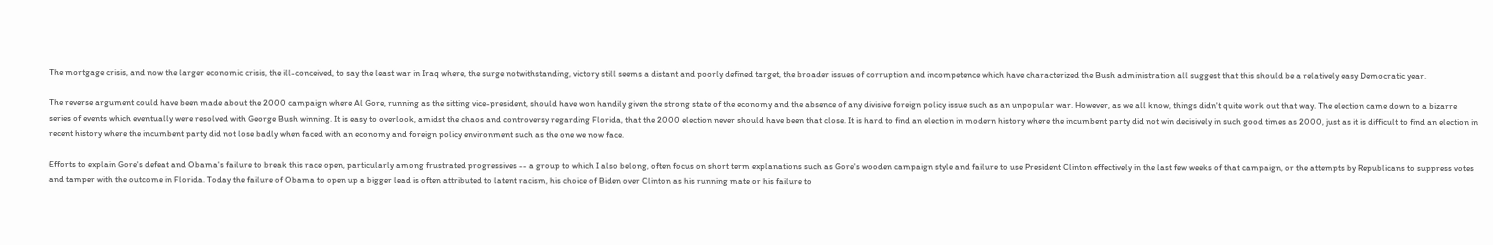The mortgage crisis, and now the larger economic crisis, the ill-conceived, to say the least war in Iraq where, the surge notwithstanding, victory still seems a distant and poorly defined target, the broader issues of corruption and incompetence which have characterized the Bush administration all suggest that this should be a relatively easy Democratic year.

The reverse argument could have been made about the 2000 campaign where Al Gore, running as the sitting vice-president, should have won handily given the strong state of the economy and the absence of any divisive foreign policy issue such as an unpopular war. However, as we all know, things didn't quite work out that way. The election came down to a bizarre series of events which eventually were resolved with George Bush winning. It is easy to overlook, amidst the chaos and controversy regarding Florida, that the 2000 election never should have been that close. It is hard to find an election in modern history where the incumbent party did not win decisively in such good times as 2000, just as it is difficult to find an election in recent history where the incumbent party did not lose badly when faced with an economy and foreign policy environment such as the one we now face.

Efforts to explain Gore's defeat and Obama's failure to break this race open, particularly among frustrated progressives -- a group to which I also belong, often focus on short term explanations such as Gore's wooden campaign style and failure to use President Clinton effectively in the last few weeks of that campaign, or the attempts by Republicans to suppress votes and tamper with the outcome in Florida. Today the failure of Obama to open up a bigger lead is often attributed to latent racism, his choice of Biden over Clinton as his running mate or his failure to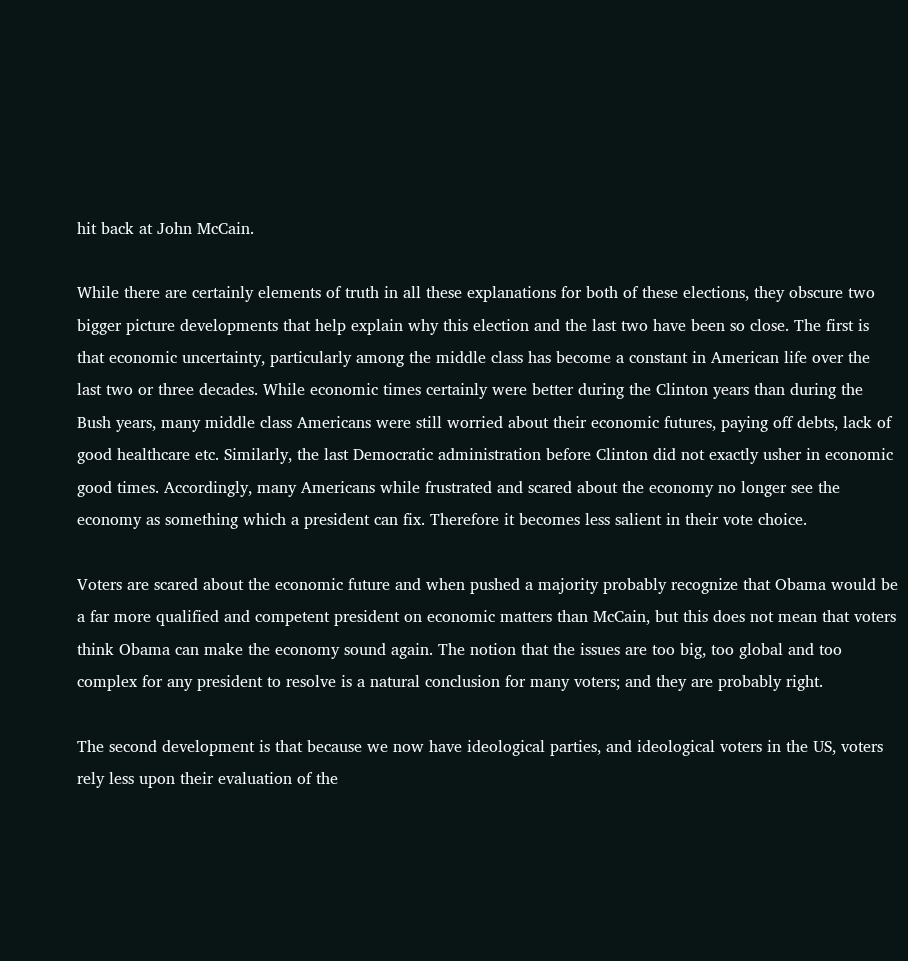hit back at John McCain.

While there are certainly elements of truth in all these explanations for both of these elections, they obscure two bigger picture developments that help explain why this election and the last two have been so close. The first is that economic uncertainty, particularly among the middle class has become a constant in American life over the last two or three decades. While economic times certainly were better during the Clinton years than during the Bush years, many middle class Americans were still worried about their economic futures, paying off debts, lack of good healthcare etc. Similarly, the last Democratic administration before Clinton did not exactly usher in economic good times. Accordingly, many Americans while frustrated and scared about the economy no longer see the economy as something which a president can fix. Therefore it becomes less salient in their vote choice.

Voters are scared about the economic future and when pushed a majority probably recognize that Obama would be a far more qualified and competent president on economic matters than McCain, but this does not mean that voters think Obama can make the economy sound again. The notion that the issues are too big, too global and too complex for any president to resolve is a natural conclusion for many voters; and they are probably right.

The second development is that because we now have ideological parties, and ideological voters in the US, voters rely less upon their evaluation of the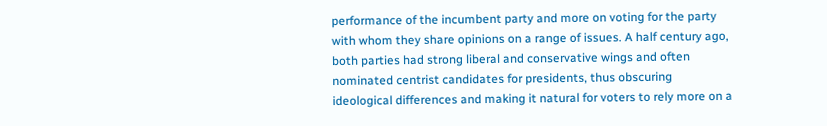performance of the incumbent party and more on voting for the party with whom they share opinions on a range of issues. A half century ago, both parties had strong liberal and conservative wings and often nominated centrist candidates for presidents, thus obscuring ideological differences and making it natural for voters to rely more on a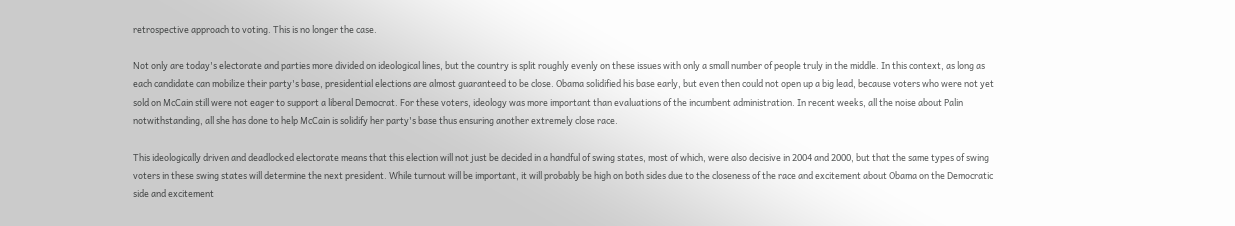retrospective approach to voting. This is no longer the case.

Not only are today's electorate and parties more divided on ideological lines, but the country is split roughly evenly on these issues with only a small number of people truly in the middle. In this context, as long as each candidate can mobilize their party's base, presidential elections are almost guaranteed to be close. Obama solidified his base early, but even then could not open up a big lead, because voters who were not yet sold on McCain still were not eager to support a liberal Democrat. For these voters, ideology was more important than evaluations of the incumbent administration. In recent weeks, all the noise about Palin notwithstanding, all she has done to help McCain is solidify her party's base thus ensuring another extremely close race.

This ideologically driven and deadlocked electorate means that this election will not just be decided in a handful of swing states, most of which, were also decisive in 2004 and 2000, but that the same types of swing voters in these swing states will determine the next president. While turnout will be important, it will probably be high on both sides due to the closeness of the race and excitement about Obama on the Democratic side and excitement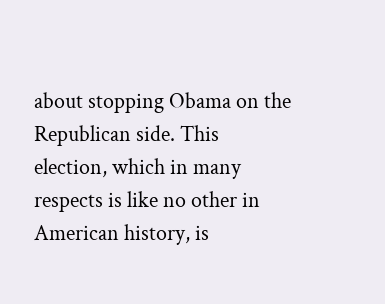about stopping Obama on the Republican side. This election, which in many respects is like no other in American history, is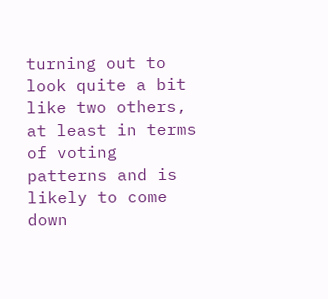turning out to look quite a bit like two others, at least in terms of voting patterns and is likely to come down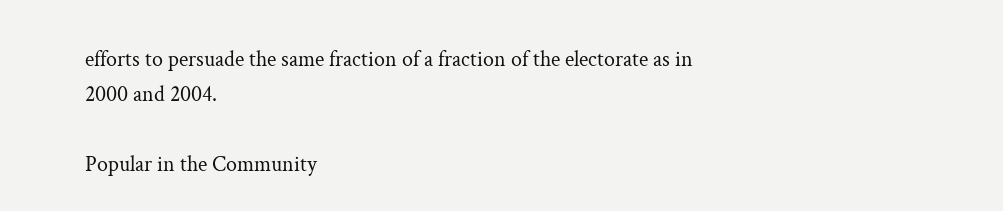efforts to persuade the same fraction of a fraction of the electorate as in 2000 and 2004.

Popular in the Community